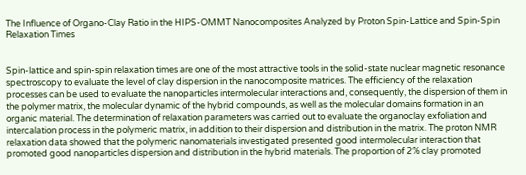The Influence of Organo-Clay Ratio in the HIPS-OMMT Nanocomposites Analyzed by Proton Spin-Lattice and Spin-Spin Relaxation Times


Spin-lattice and spin-spin relaxation times are one of the most attractive tools in the solid-state nuclear magnetic resonance spectroscopy to evaluate the level of clay dispersion in the nanocomposite matrices. The efficiency of the relaxation processes can be used to evaluate the nanoparticles intermolecular interactions and, consequently, the dispersion of them in the polymer matrix, the molecular dynamic of the hybrid compounds, as well as the molecular domains formation in an organic material. The determination of relaxation parameters was carried out to evaluate the organoclay exfoliation and intercalation process in the polymeric matrix, in addition to their dispersion and distribution in the matrix. The proton NMR relaxation data showed that the polymeric nanomaterials investigated presented good intermolecular interaction that promoted good nanoparticles dispersion and distribution in the hybrid materials. The proportion of 2% clay promoted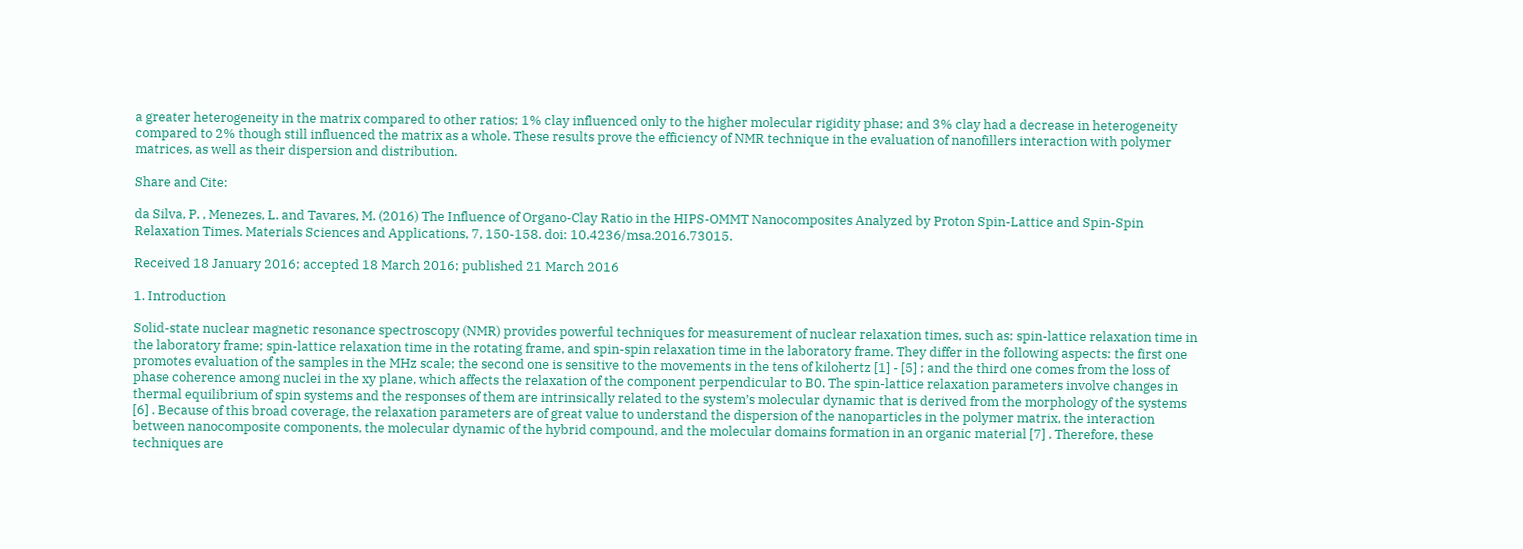a greater heterogeneity in the matrix compared to other ratios; 1% clay influenced only to the higher molecular rigidity phase; and 3% clay had a decrease in heterogeneity compared to 2% though still influenced the matrix as a whole. These results prove the efficiency of NMR technique in the evaluation of nanofillers interaction with polymer matrices, as well as their dispersion and distribution.

Share and Cite:

da Silva, P. , Menezes, L. and Tavares, M. (2016) The Influence of Organo-Clay Ratio in the HIPS-OMMT Nanocomposites Analyzed by Proton Spin-Lattice and Spin-Spin Relaxation Times. Materials Sciences and Applications, 7, 150-158. doi: 10.4236/msa.2016.73015.

Received 18 January 2016; accepted 18 March 2016; published 21 March 2016

1. Introduction

Solid-state nuclear magnetic resonance spectroscopy (NMR) provides powerful techniques for measurement of nuclear relaxation times, such as: spin-lattice relaxation time in the laboratory frame; spin-lattice relaxation time in the rotating frame, and spin-spin relaxation time in the laboratory frame. They differ in the following aspects: the first one promotes evaluation of the samples in the MHz scale; the second one is sensitive to the movements in the tens of kilohertz [1] - [5] ; and the third one comes from the loss of phase coherence among nuclei in the xy plane, which affects the relaxation of the component perpendicular to B0. The spin-lattice relaxation parameters involve changes in thermal equilibrium of spin systems and the responses of them are intrinsically related to the system’s molecular dynamic that is derived from the morphology of the systems [6] . Because of this broad coverage, the relaxation parameters are of great value to understand the dispersion of the nanoparticles in the polymer matrix, the interaction between nanocomposite components, the molecular dynamic of the hybrid compound, and the molecular domains formation in an organic material [7] . Therefore, these techniques are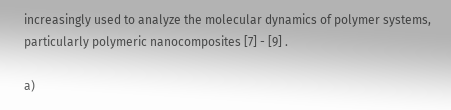increasingly used to analyze the molecular dynamics of polymer systems, particularly polymeric nanocomposites [7] - [9] .

a)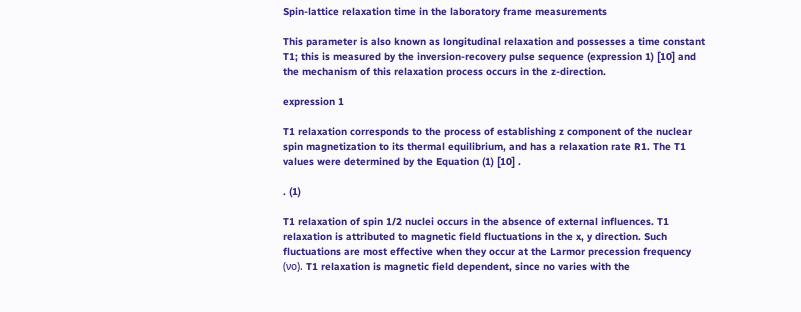Spin-lattice relaxation time in the laboratory frame measurements

This parameter is also known as longitudinal relaxation and possesses a time constant T1; this is measured by the inversion-recovery pulse sequence (expression 1) [10] and the mechanism of this relaxation process occurs in the z-direction.

expression 1

T1 relaxation corresponds to the process of establishing z component of the nuclear spin magnetization to its thermal equilibrium, and has a relaxation rate R1. The T1 values were determined by the Equation (1) [10] .

. (1)

T1 relaxation of spin 1/2 nuclei occurs in the absence of external influences. T1 relaxation is attributed to magnetic field fluctuations in the x, y direction. Such fluctuations are most effective when they occur at the Larmor precession frequency (νo). T1 relaxation is magnetic field dependent, since no varies with the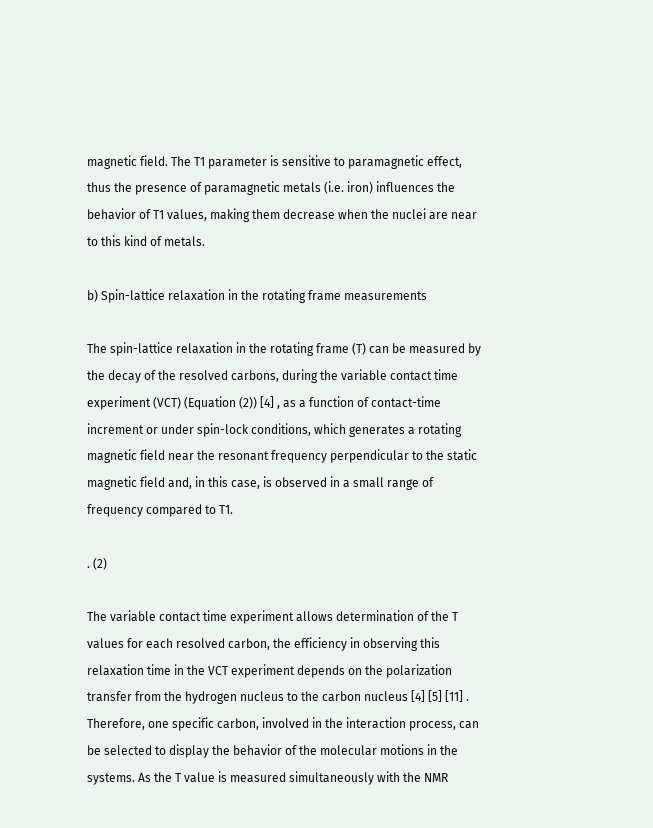magnetic field. The T1 parameter is sensitive to paramagnetic effect, thus the presence of paramagnetic metals (i.e. iron) influences the behavior of T1 values, making them decrease when the nuclei are near to this kind of metals.

b) Spin-lattice relaxation in the rotating frame measurements

The spin-lattice relaxation in the rotating frame (T) can be measured by the decay of the resolved carbons, during the variable contact time experiment (VCT) (Equation (2)) [4] , as a function of contact-time increment or under spin-lock conditions, which generates a rotating magnetic field near the resonant frequency perpendicular to the static magnetic field and, in this case, is observed in a small range of frequency compared to T1.

. (2)

The variable contact time experiment allows determination of the T values for each resolved carbon, the efficiency in observing this relaxation time in the VCT experiment depends on the polarization transfer from the hydrogen nucleus to the carbon nucleus [4] [5] [11] . Therefore, one specific carbon, involved in the interaction process, can be selected to display the behavior of the molecular motions in the systems. As the T value is measured simultaneously with the NMR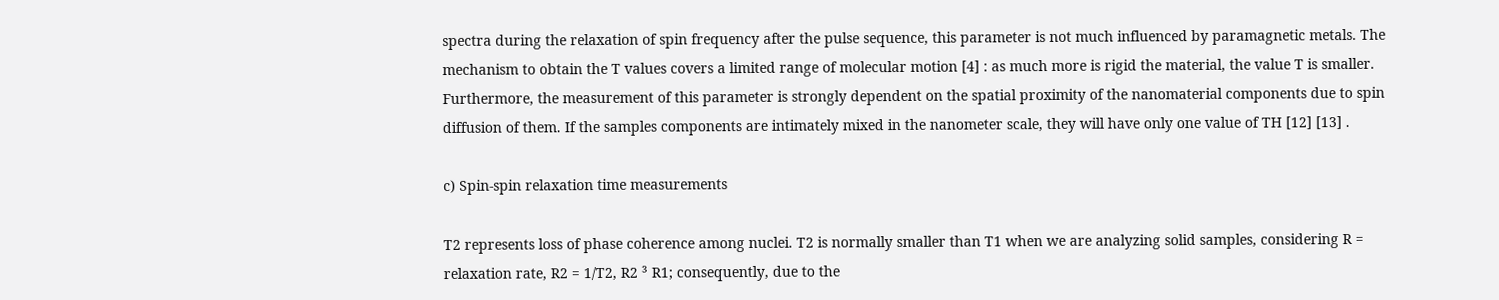spectra during the relaxation of spin frequency after the pulse sequence, this parameter is not much influenced by paramagnetic metals. The mechanism to obtain the T values covers a limited range of molecular motion [4] : as much more is rigid the material, the value T is smaller. Furthermore, the measurement of this parameter is strongly dependent on the spatial proximity of the nanomaterial components due to spin diffusion of them. If the samples components are intimately mixed in the nanometer scale, they will have only one value of TH [12] [13] .

c) Spin-spin relaxation time measurements

T2 represents loss of phase coherence among nuclei. T2 is normally smaller than T1 when we are analyzing solid samples, considering R = relaxation rate, R2 = 1/T2, R2 ³ R1; consequently, due to the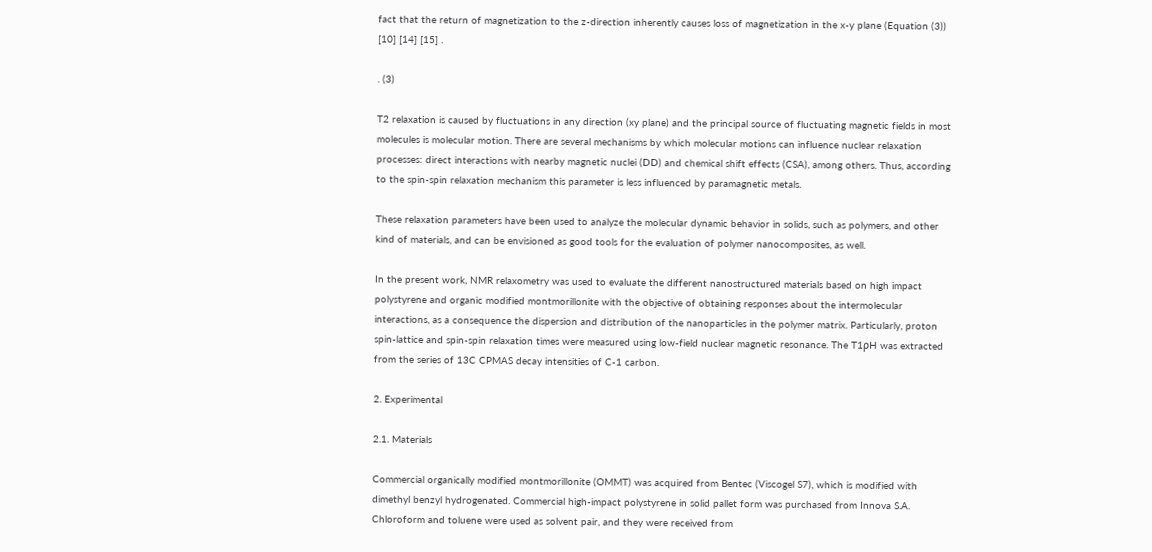fact that the return of magnetization to the z-direction inherently causes loss of magnetization in the x-y plane (Equation (3)) [10] [14] [15] .

. (3)

T2 relaxation is caused by fluctuations in any direction (xy plane) and the principal source of fluctuating magnetic fields in most molecules is molecular motion. There are several mechanisms by which molecular motions can influence nuclear relaxation processes: direct interactions with nearby magnetic nuclei (DD) and chemical shift effects (CSA), among others. Thus, according to the spin-spin relaxation mechanism this parameter is less influenced by paramagnetic metals.

These relaxation parameters have been used to analyze the molecular dynamic behavior in solids, such as polymers, and other kind of materials, and can be envisioned as good tools for the evaluation of polymer nanocomposites, as well.

In the present work, NMR relaxometry was used to evaluate the different nanostructured materials based on high impact polystyrene and organic modified montmorillonite with the objective of obtaining responses about the intermolecular interactions, as a consequence the dispersion and distribution of the nanoparticles in the polymer matrix. Particularly, proton spin-lattice and spin-spin relaxation times were measured using low-field nuclear magnetic resonance. The T1ρH was extracted from the series of 13C CPMAS decay intensities of C-1 carbon.

2. Experimental

2.1. Materials

Commercial organically modified montmorillonite (OMMT) was acquired from Bentec (Viscogel S7), which is modified with dimethyl benzyl hydrogenated. Commercial high-impact polystyrene in solid pallet form was purchased from Innova S.A. Chloroform and toluene were used as solvent pair, and they were received from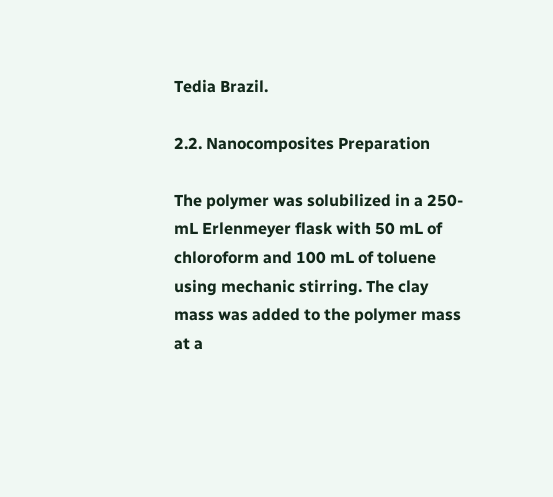Tedia Brazil.

2.2. Nanocomposites Preparation

The polymer was solubilized in a 250-mL Erlenmeyer flask with 50 mL of chloroform and 100 mL of toluene using mechanic stirring. The clay mass was added to the polymer mass at a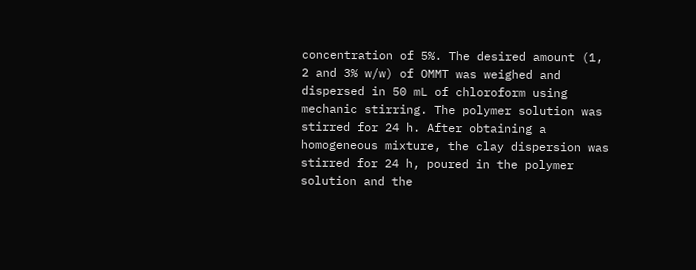concentration of 5%. The desired amount (1, 2 and 3% w/w) of OMMT was weighed and dispersed in 50 mL of chloroform using mechanic stirring. The polymer solution was stirred for 24 h. After obtaining a homogeneous mixture, the clay dispersion was stirred for 24 h, poured in the polymer solution and the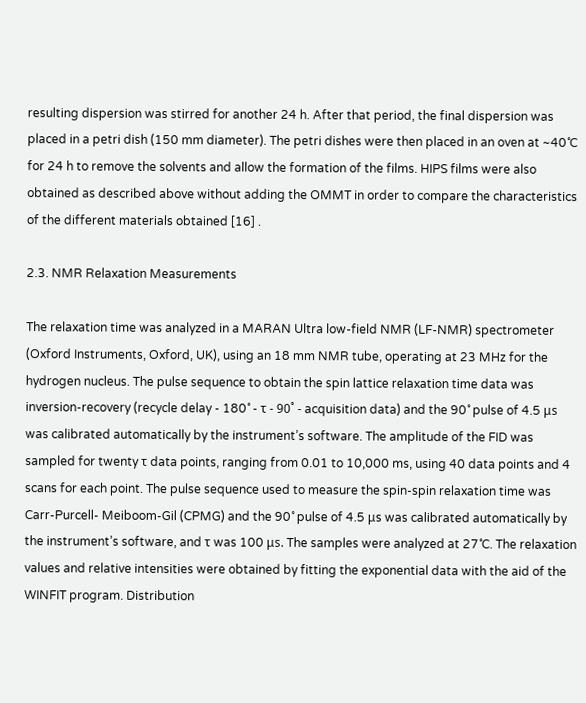resulting dispersion was stirred for another 24 h. After that period, the final dispersion was placed in a petri dish (150 mm diameter). The petri dishes were then placed in an oven at ~40˚C for 24 h to remove the solvents and allow the formation of the films. HIPS films were also obtained as described above without adding the OMMT in order to compare the characteristics of the different materials obtained [16] .

2.3. NMR Relaxation Measurements

The relaxation time was analyzed in a MARAN Ultra low-field NMR (LF-NMR) spectrometer (Oxford Instruments, Oxford, UK), using an 18 mm NMR tube, operating at 23 MHz for the hydrogen nucleus. The pulse sequence to obtain the spin lattice relaxation time data was inversion-recovery (recycle delay - 180˚ - τ - 90˚ - acquisition data) and the 90˚ pulse of 4.5 μs was calibrated automatically by the instrument’s software. The amplitude of the FID was sampled for twenty τ data points, ranging from 0.01 to 10,000 ms, using 40 data points and 4 scans for each point. The pulse sequence used to measure the spin-spin relaxation time was Carr-Purcell- Meiboom-Gil (CPMG) and the 90˚ pulse of 4.5 μs was calibrated automatically by the instrument’s software, and τ was 100 μs. The samples were analyzed at 27˚C. The relaxation values and relative intensities were obtained by fitting the exponential data with the aid of the WINFIT program. Distribution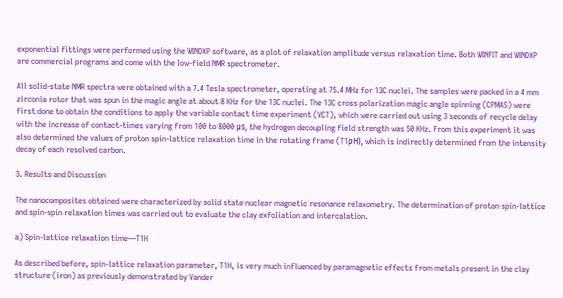exponential fittings were performed using the WINDXP software, as a plot of relaxation amplitude versus relaxation time. Both WINFIT and WINDXP are commercial programs and come with the low-field NMR spectrometer.

All solid-state NMR spectra were obtained with a 7.4 Tesla spectrometer, operating at 75.4 MHz for 13C nuclei. The samples were packed in a 4 mm zirconia rotor that was spun in the magic angle at about 8 KHz for the 13C nuclei. The 13C cross polarization magic angle spinning (CPMAS) were first done to obtain the conditions to apply the variable contact time experiment (VCT), which were carried out using 3 seconds of recycle delay with the increase of contact-times varying from 100 to 8000 μs, the hydrogen decoupling field strength was 50 KHz. From this experiment it was also determined the values of proton spin-lattice relaxation time in the rotating frame (T1ρH), which is indirectly determined from the intensity decay of each resolved carbon.

3. Results and Discussion

The nanocomposites obtained were characterized by solid state nuclear magnetic resonance relaxometry. The determination of proton spin-lattice and spin-spin relaxation times was carried out to evaluate the clay exfoliation and intercalation.

a) Spin-lattice relaxation time―T1H

As described before, spin-lattice relaxation parameter, T1H, is very much influenced by paramagnetic effects from metals present in the clay structure (iron) as previously demonstrated by Vander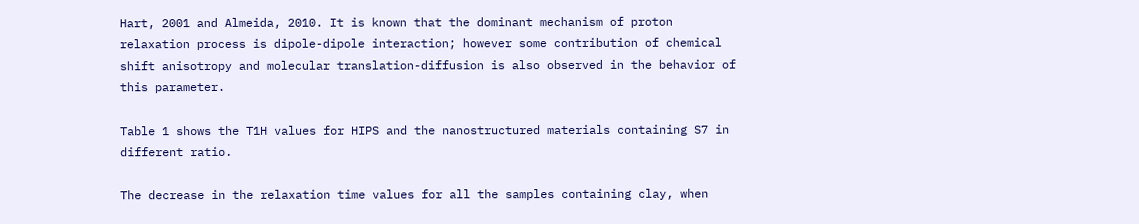Hart, 2001 and Almeida, 2010. It is known that the dominant mechanism of proton relaxation process is dipole-dipole interaction; however some contribution of chemical shift anisotropy and molecular translation-diffusion is also observed in the behavior of this parameter.

Table 1 shows the T1H values for HIPS and the nanostructured materials containing S7 in different ratio.

The decrease in the relaxation time values for all the samples containing clay, when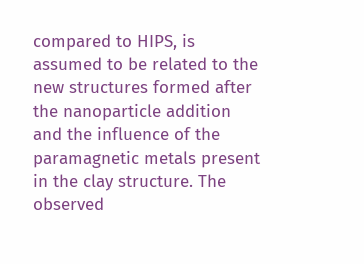compared to HIPS, is assumed to be related to the new structures formed after the nanoparticle addition and the influence of the paramagnetic metals present in the clay structure. The observed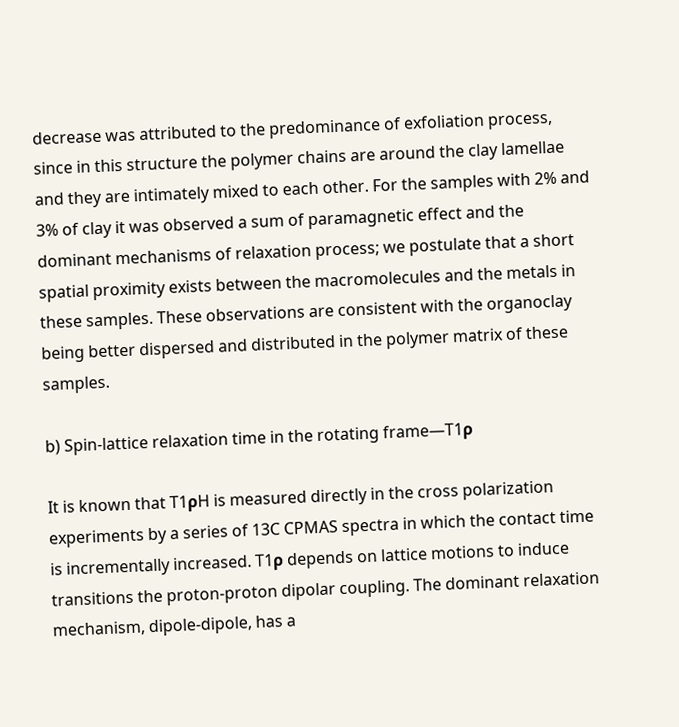decrease was attributed to the predominance of exfoliation process, since in this structure the polymer chains are around the clay lamellae and they are intimately mixed to each other. For the samples with 2% and 3% of clay it was observed a sum of paramagnetic effect and the dominant mechanisms of relaxation process; we postulate that a short spatial proximity exists between the macromolecules and the metals in these samples. These observations are consistent with the organoclay being better dispersed and distributed in the polymer matrix of these samples.

b) Spin-lattice relaxation time in the rotating frame―T1ρ

It is known that T1ρH is measured directly in the cross polarization experiments by a series of 13C CPMAS spectra in which the contact time is incrementally increased. T1ρ depends on lattice motions to induce transitions the proton-proton dipolar coupling. The dominant relaxation mechanism, dipole-dipole, has a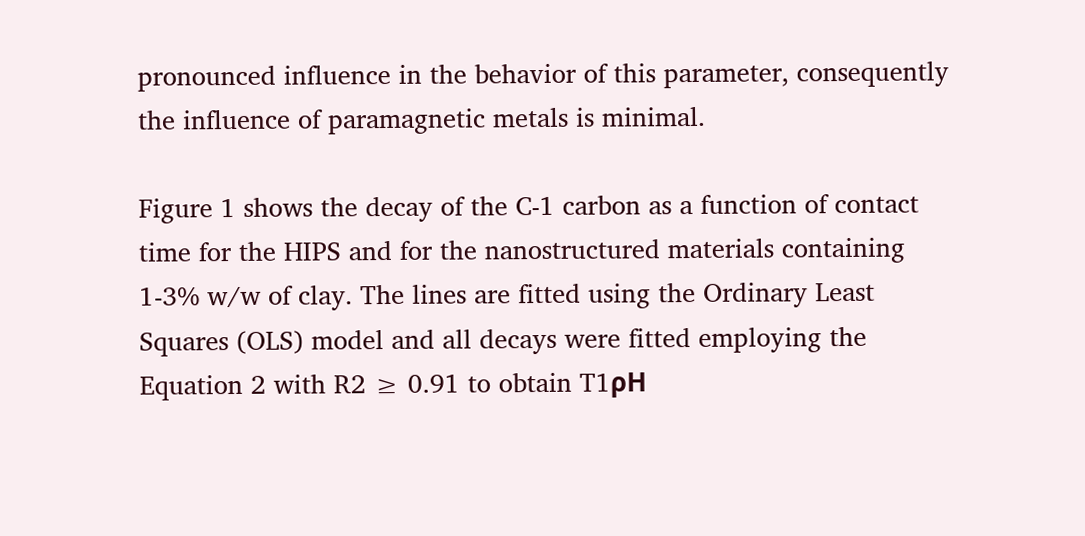pronounced influence in the behavior of this parameter, consequently the influence of paramagnetic metals is minimal.

Figure 1 shows the decay of the C-1 carbon as a function of contact time for the HIPS and for the nanostructured materials containing 1-3% w/w of clay. The lines are fitted using the Ordinary Least Squares (OLS) model and all decays were fitted employing the Equation 2 with R2 ≥ 0.91 to obtain T1ρH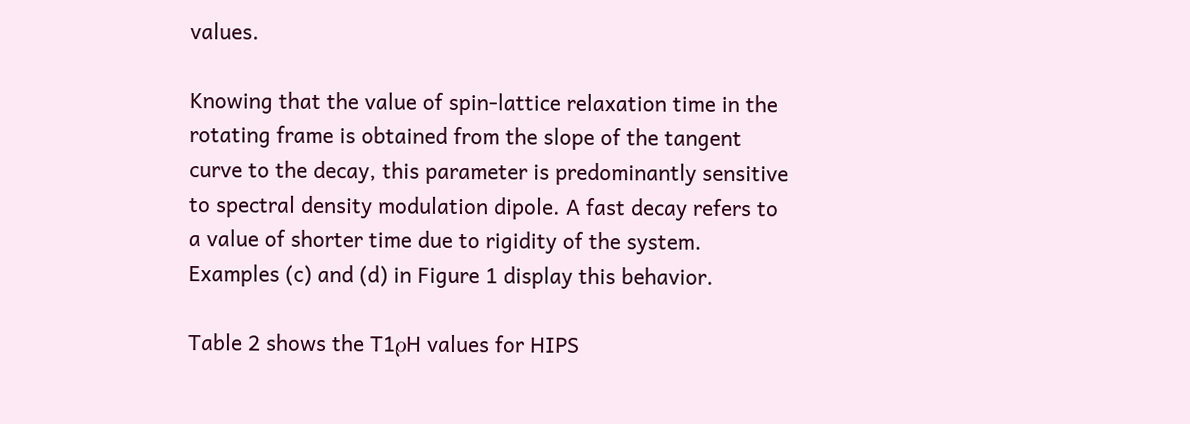values.

Knowing that the value of spin-lattice relaxation time in the rotating frame is obtained from the slope of the tangent curve to the decay, this parameter is predominantly sensitive to spectral density modulation dipole. A fast decay refers to a value of shorter time due to rigidity of the system. Examples (c) and (d) in Figure 1 display this behavior.

Table 2 shows the T1ρH values for HIPS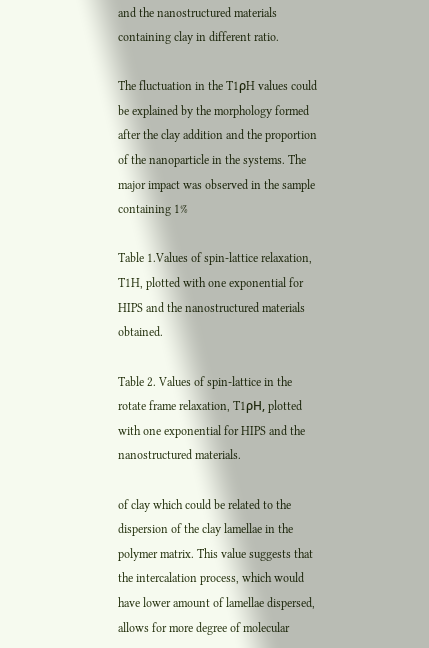and the nanostructured materials containing clay in different ratio.

The fluctuation in the T1ρH values could be explained by the morphology formed after the clay addition and the proportion of the nanoparticle in the systems. The major impact was observed in the sample containing 1%

Table 1.Values of spin-lattice relaxation, T1H, plotted with one exponential for HIPS and the nanostructured materials obtained.

Table 2. Values of spin-lattice in the rotate frame relaxation, T1ρH, plotted with one exponential for HIPS and the nanostructured materials.

of clay which could be related to the dispersion of the clay lamellae in the polymer matrix. This value suggests that the intercalation process, which would have lower amount of lamellae dispersed, allows for more degree of molecular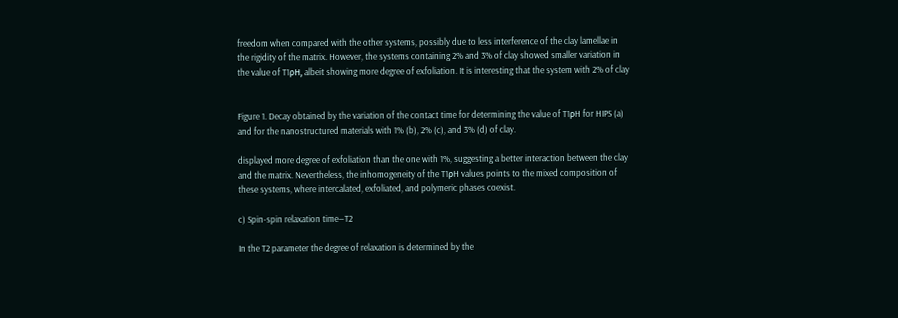freedom when compared with the other systems, possibly due to less interference of the clay lamellae in the rigidity of the matrix. However, the systems containing 2% and 3% of clay showed smaller variation in the value of T1ρH, albeit showing more degree of exfoliation. It is interesting that the system with 2% of clay


Figure 1. Decay obtained by the variation of the contact time for determining the value of T1ρH for HIPS (a) and for the nanostructured materials with 1% (b), 2% (c), and 3% (d) of clay.

displayed more degree of exfoliation than the one with 1%, suggesting a better interaction between the clay and the matrix. Nevertheless, the inhomogeneity of the T1ρH values points to the mixed composition of these systems, where intercalated, exfoliated, and polymeric phases coexist.

c) Spin-spin relaxation time―T2

In the T2 parameter the degree of relaxation is determined by the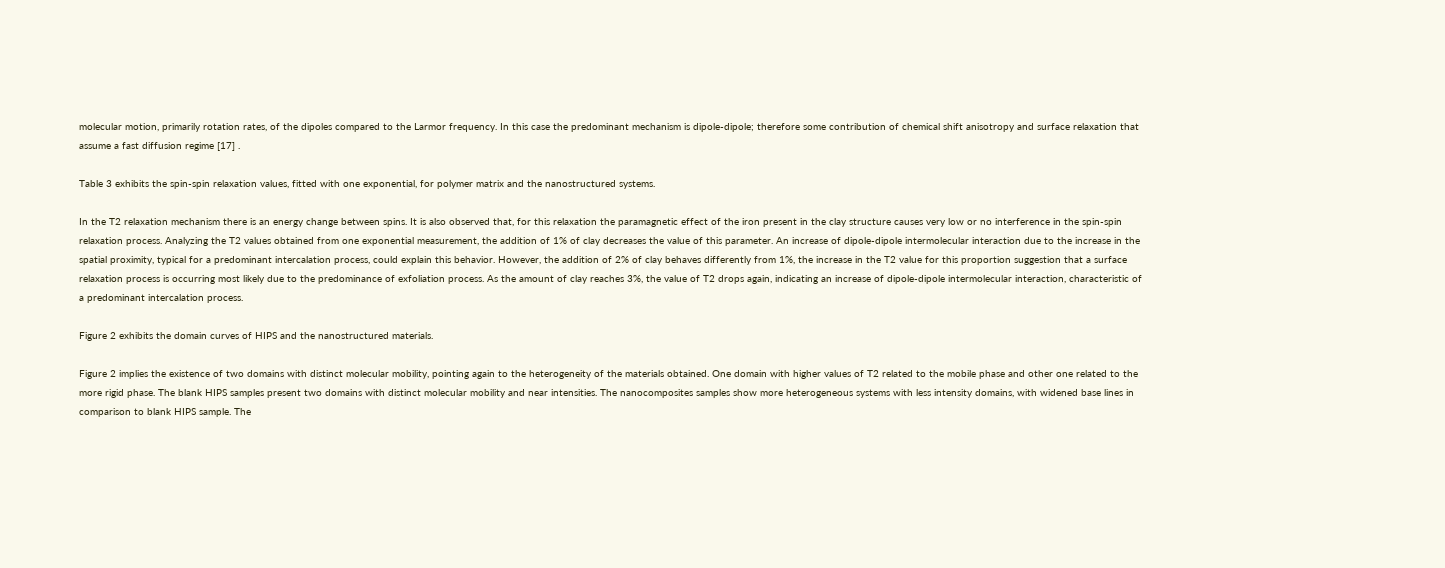molecular motion, primarily rotation rates, of the dipoles compared to the Larmor frequency. In this case the predominant mechanism is dipole-dipole; therefore some contribution of chemical shift anisotropy and surface relaxation that assume a fast diffusion regime [17] .

Table 3 exhibits the spin-spin relaxation values, fitted with one exponential, for polymer matrix and the nanostructured systems.

In the T2 relaxation mechanism there is an energy change between spins. It is also observed that, for this relaxation the paramagnetic effect of the iron present in the clay structure causes very low or no interference in the spin-spin relaxation process. Analyzing the T2 values obtained from one exponential measurement, the addition of 1% of clay decreases the value of this parameter. An increase of dipole-dipole intermolecular interaction due to the increase in the spatial proximity, typical for a predominant intercalation process, could explain this behavior. However, the addition of 2% of clay behaves differently from 1%, the increase in the T2 value for this proportion suggestion that a surface relaxation process is occurring most likely due to the predominance of exfoliation process. As the amount of clay reaches 3%, the value of T2 drops again, indicating an increase of dipole-dipole intermolecular interaction, characteristic of a predominant intercalation process.

Figure 2 exhibits the domain curves of HIPS and the nanostructured materials.

Figure 2 implies the existence of two domains with distinct molecular mobility, pointing again to the heterogeneity of the materials obtained. One domain with higher values of T2 related to the mobile phase and other one related to the more rigid phase. The blank HIPS samples present two domains with distinct molecular mobility and near intensities. The nanocomposites samples show more heterogeneous systems with less intensity domains, with widened base lines in comparison to blank HIPS sample. The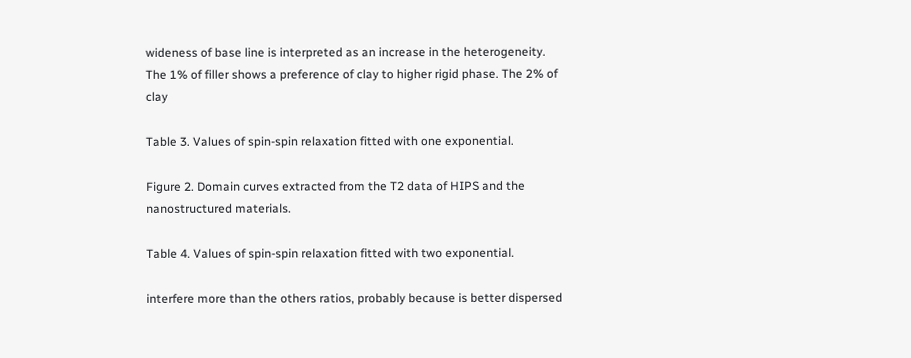wideness of base line is interpreted as an increase in the heterogeneity. The 1% of filler shows a preference of clay to higher rigid phase. The 2% of clay

Table 3. Values of spin-spin relaxation fitted with one exponential.

Figure 2. Domain curves extracted from the T2 data of HIPS and the nanostructured materials.

Table 4. Values of spin-spin relaxation fitted with two exponential.

interfere more than the others ratios, probably because is better dispersed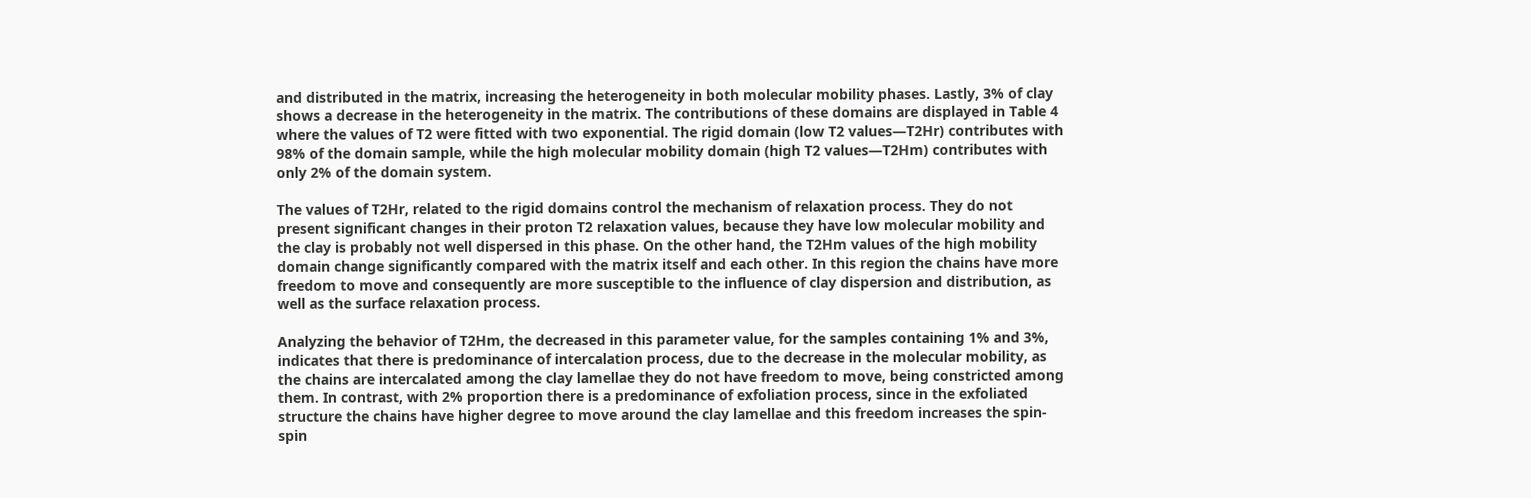and distributed in the matrix, increasing the heterogeneity in both molecular mobility phases. Lastly, 3% of clay shows a decrease in the heterogeneity in the matrix. The contributions of these domains are displayed in Table 4 where the values of T2 were fitted with two exponential. The rigid domain (low T2 values―T2Hr) contributes with 98% of the domain sample, while the high molecular mobility domain (high T2 values―T2Hm) contributes with only 2% of the domain system.

The values of T2Hr, related to the rigid domains control the mechanism of relaxation process. They do not present significant changes in their proton T2 relaxation values, because they have low molecular mobility and the clay is probably not well dispersed in this phase. On the other hand, the T2Hm values of the high mobility domain change significantly compared with the matrix itself and each other. In this region the chains have more freedom to move and consequently are more susceptible to the influence of clay dispersion and distribution, as well as the surface relaxation process.

Analyzing the behavior of T2Hm, the decreased in this parameter value, for the samples containing 1% and 3%, indicates that there is predominance of intercalation process, due to the decrease in the molecular mobility, as the chains are intercalated among the clay lamellae they do not have freedom to move, being constricted among them. In contrast, with 2% proportion there is a predominance of exfoliation process, since in the exfoliated structure the chains have higher degree to move around the clay lamellae and this freedom increases the spin-spin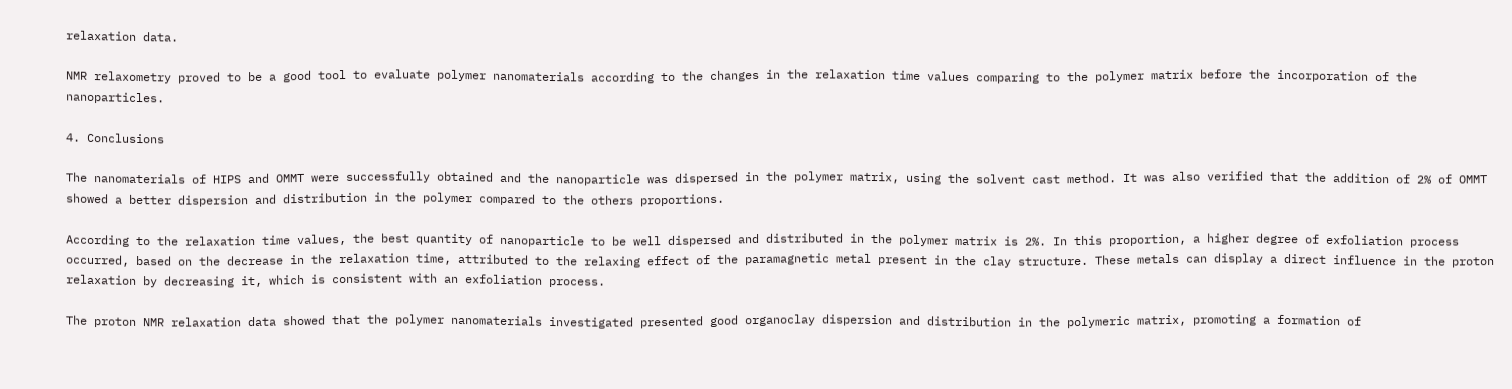relaxation data.

NMR relaxometry proved to be a good tool to evaluate polymer nanomaterials according to the changes in the relaxation time values comparing to the polymer matrix before the incorporation of the nanoparticles.

4. Conclusions

The nanomaterials of HIPS and OMMT were successfully obtained and the nanoparticle was dispersed in the polymer matrix, using the solvent cast method. It was also verified that the addition of 2% of OMMT showed a better dispersion and distribution in the polymer compared to the others proportions.

According to the relaxation time values, the best quantity of nanoparticle to be well dispersed and distributed in the polymer matrix is 2%. In this proportion, a higher degree of exfoliation process occurred, based on the decrease in the relaxation time, attributed to the relaxing effect of the paramagnetic metal present in the clay structure. These metals can display a direct influence in the proton relaxation by decreasing it, which is consistent with an exfoliation process.

The proton NMR relaxation data showed that the polymer nanomaterials investigated presented good organoclay dispersion and distribution in the polymeric matrix, promoting a formation of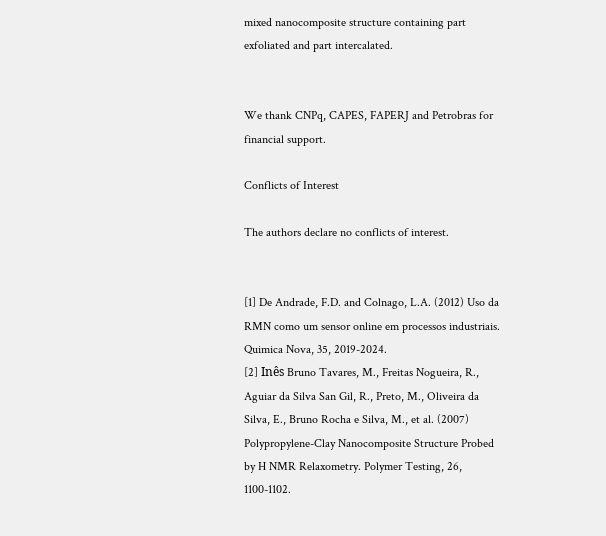mixed nanocomposite structure containing part exfoliated and part intercalated.


We thank CNPq, CAPES, FAPERJ and Petrobras for financial support.

Conflicts of Interest

The authors declare no conflicts of interest.


[1] De Andrade, F.D. and Colnago, L.A. (2012) Uso da RMN como um sensor online em processos industriais. Quimica Nova, 35, 2019-2024.
[2] Inês Bruno Tavares, M., Freitas Nogueira, R., Aguiar da Silva San Gil, R., Preto, M., Oliveira da Silva, E., Bruno Rocha e Silva, M., et al. (2007) Polypropylene-Clay Nanocomposite Structure Probed by H NMR Relaxometry. Polymer Testing, 26, 1100-1102.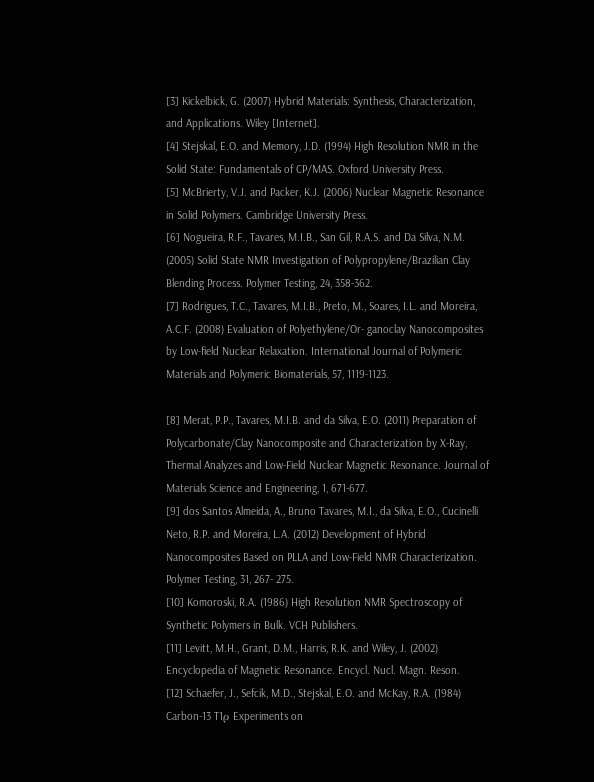[3] Kickelbick, G. (2007) Hybrid Materials: Synthesis, Characterization, and Applications. Wiley [Internet].
[4] Stejskal, E.O. and Memory, J.D. (1994) High Resolution NMR in the Solid State: Fundamentals of CP/MAS. Oxford University Press.
[5] McBrierty, V.J. and Packer, K.J. (2006) Nuclear Magnetic Resonance in Solid Polymers. Cambridge University Press.
[6] Nogueira, R.F., Tavares, M.I.B., San Gil, R.A.S. and Da Silva, N.M. (2005) Solid State NMR Investigation of Polypropylene/Brazilian Clay Blending Process. Polymer Testing, 24, 358-362.
[7] Rodrigues, T.C., Tavares, M.I.B., Preto, M., Soares, I.L. and Moreira, A.C.F. (2008) Evaluation of Polyethylene/Or- ganoclay Nanocomposites by Low-field Nuclear Relaxation. International Journal of Polymeric Materials and Polymeric Biomaterials, 57, 1119-1123.

[8] Merat, P.P., Tavares, M.I.B. and da Silva, E.O. (2011) Preparation of Polycarbonate/Clay Nanocomposite and Characterization by X-Ray, Thermal Analyzes and Low-Field Nuclear Magnetic Resonance. Journal of Materials Science and Engineering, 1, 671-677.
[9] dos Santos Almeida, A., Bruno Tavares, M.I., da Silva, E.O., Cucinelli Neto, R.P. and Moreira, L.A. (2012) Development of Hybrid Nanocomposites Based on PLLA and Low-Field NMR Characterization. Polymer Testing, 31, 267- 275.
[10] Komoroski, R.A. (1986) High Resolution NMR Spectroscopy of Synthetic Polymers in Bulk. VCH Publishers.
[11] Levitt, M.H., Grant, D.M., Harris, R.K. and Wiley, J. (2002) Encyclopedia of Magnetic Resonance. Encycl. Nucl. Magn. Reson.
[12] Schaefer, J., Sefcik, M.D., Stejskal, E.O. and McKay, R.A. (1984) Carbon-13 T1ρ Experiments on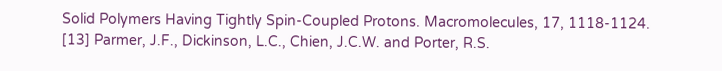Solid Polymers Having Tightly Spin-Coupled Protons. Macromolecules, 17, 1118-1124.
[13] Parmer, J.F., Dickinson, L.C., Chien, J.C.W. and Porter, R.S.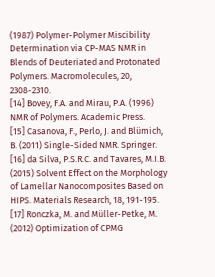(1987) Polymer-Polymer Miscibility Determination via CP-MAS NMR in Blends of Deuteriated and Protonated Polymers. Macromolecules, 20, 2308-2310.
[14] Bovey, F.A. and Mirau, P.A. (1996) NMR of Polymers. Academic Press.
[15] Casanova, F., Perlo, J. and Blümich, B. (2011) Single-Sided NMR. Springer.
[16] da Silva, P.S.R.C. and Tavares, M.I.B. (2015) Solvent Effect on the Morphology of Lamellar Nanocomposites Based on HIPS. Materials Research, 18, 191-195.
[17] Ronczka, M. and Müller-Petke, M. (2012) Optimization of CPMG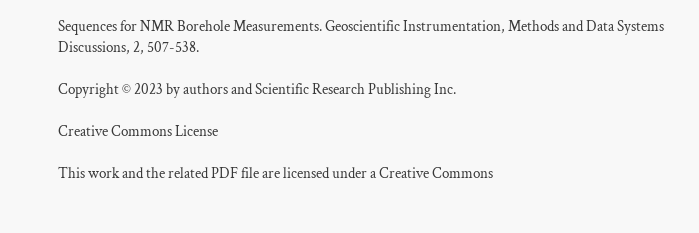Sequences for NMR Borehole Measurements. Geoscientific Instrumentation, Methods and Data Systems Discussions, 2, 507-538.

Copyright © 2023 by authors and Scientific Research Publishing Inc.

Creative Commons License

This work and the related PDF file are licensed under a Creative Commons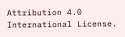Attribution 4.0 International License.